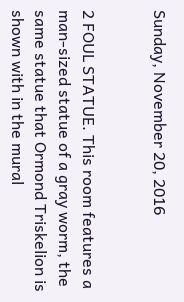Sunday, November 20, 2016


2 FOUL STATUE. This room features a man-sized statue of a gray worm, the same statue that Ormond Triskelion is shown with in the mural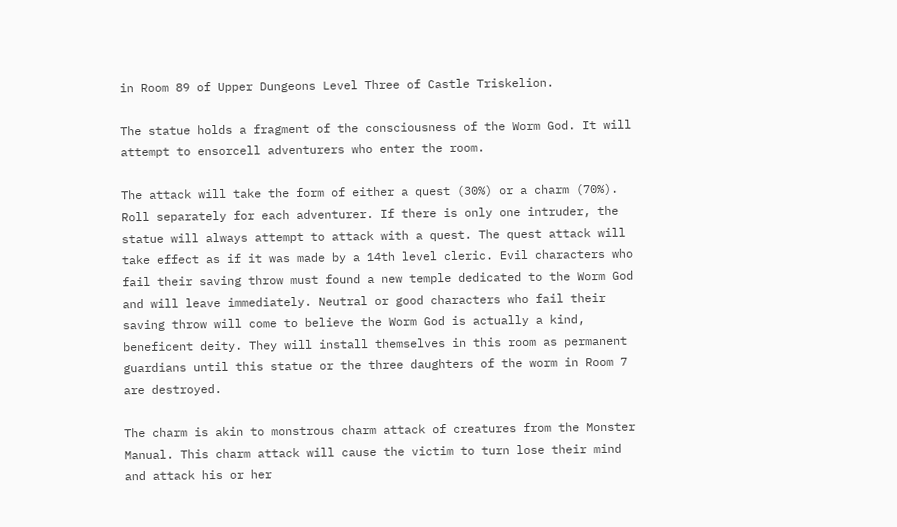in Room 89 of Upper Dungeons Level Three of Castle Triskelion.

The statue holds a fragment of the consciousness of the Worm God. It will attempt to ensorcell adventurers who enter the room.

The attack will take the form of either a quest (30%) or a charm (70%). Roll separately for each adventurer. If there is only one intruder, the statue will always attempt to attack with a quest. The quest attack will take effect as if it was made by a 14th level cleric. Evil characters who fail their saving throw must found a new temple dedicated to the Worm God and will leave immediately. Neutral or good characters who fail their saving throw will come to believe the Worm God is actually a kind, beneficent deity. They will install themselves in this room as permanent guardians until this statue or the three daughters of the worm in Room 7 are destroyed.

The charm is akin to monstrous charm attack of creatures from the Monster Manual. This charm attack will cause the victim to turn lose their mind and attack his or her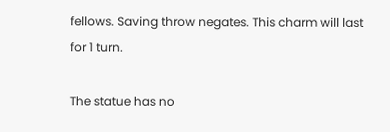fellows. Saving throw negates. This charm will last for 1 turn.

The statue has no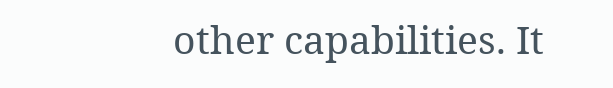other capabilities. It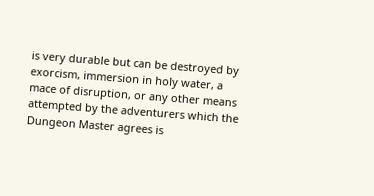is very durable but can be destroyed by exorcism, immersion in holy water, a mace of disruption, or any other means attempted by the adventurers which the Dungeon Master agrees is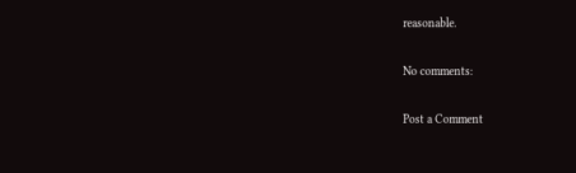reasonable.

No comments:

Post a Comment